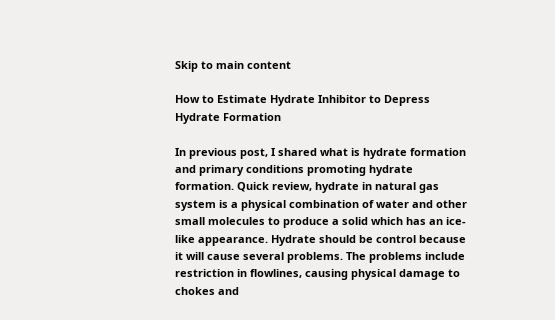Skip to main content

How to Estimate Hydrate Inhibitor to Depress Hydrate Formation

In previous post, I shared what is hydrate formation and primary conditions promoting hydrate formation. Quick review, hydrate in natural gas system is a physical combination of water and other small molecules to produce a solid which has an ice-like appearance. Hydrate should be control because it will cause several problems. The problems include restriction in flowlines, causing physical damage to chokes and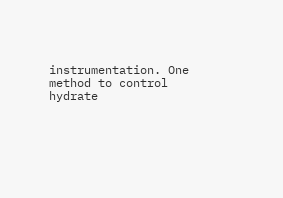instrumentation. One method to control hydrate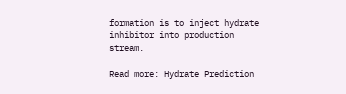formation is to inject hydrate inhibitor into production stream.

Read more: Hydrate Prediction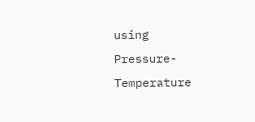using Pressure-Temperature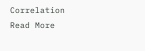Correlation Read More